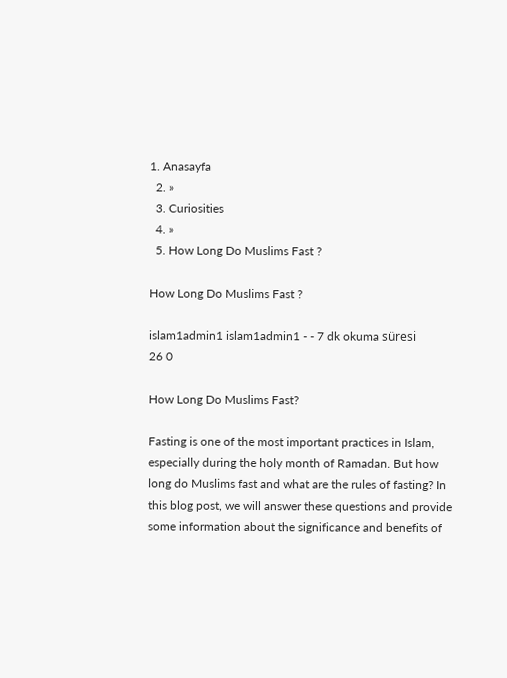1. Anasayfa
  2. »
  3. Curiosities
  4. »
  5. How Long Do Muslims Fast ?

How Long Do Muslims Fast ?

islam1admin1 islam1admin1 - - 7 dk okuma süresi
26 0

How Long Do Muslims Fast?

Fasting is one of the most important practices in Islam, especially during the holy month of Ramadan. But how long do Muslims fast and what are the rules of fasting? In this blog post, we will answer these questions and provide some information about the significance and benefits of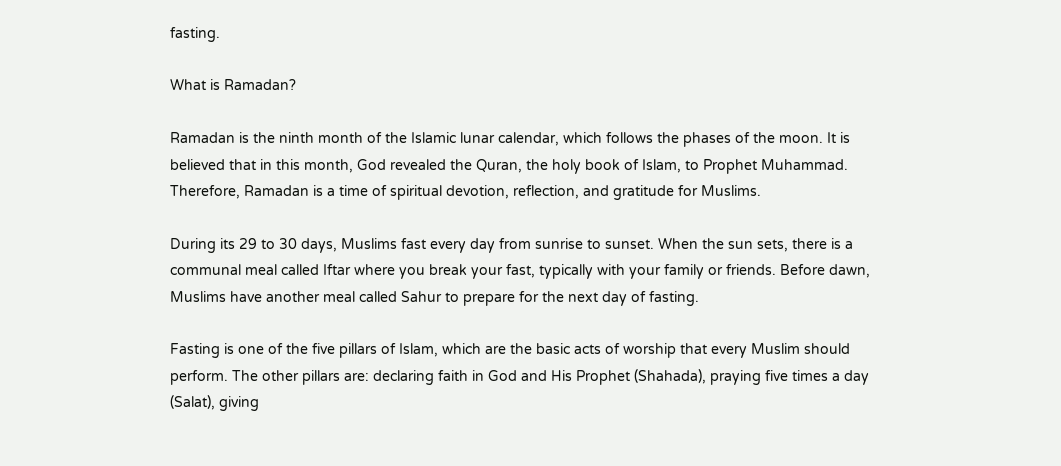fasting.

What is Ramadan?

Ramadan is the ninth month of the Islamic lunar calendar, which follows the phases of the moon. It is believed that in this month, God revealed the Quran, the holy book of Islam, to Prophet Muhammad. Therefore, Ramadan is a time of spiritual devotion, reflection, and gratitude for Muslims.

During its 29 to 30 days, Muslims fast every day from sunrise to sunset. When the sun sets, there is a communal meal called Iftar where you break your fast, typically with your family or friends. Before dawn, Muslims have another meal called Sahur to prepare for the next day of fasting.

Fasting is one of the five pillars of Islam, which are the basic acts of worship that every Muslim should perform. The other pillars are: declaring faith in God and His Prophet (Shahada), praying five times a day (Salat), giving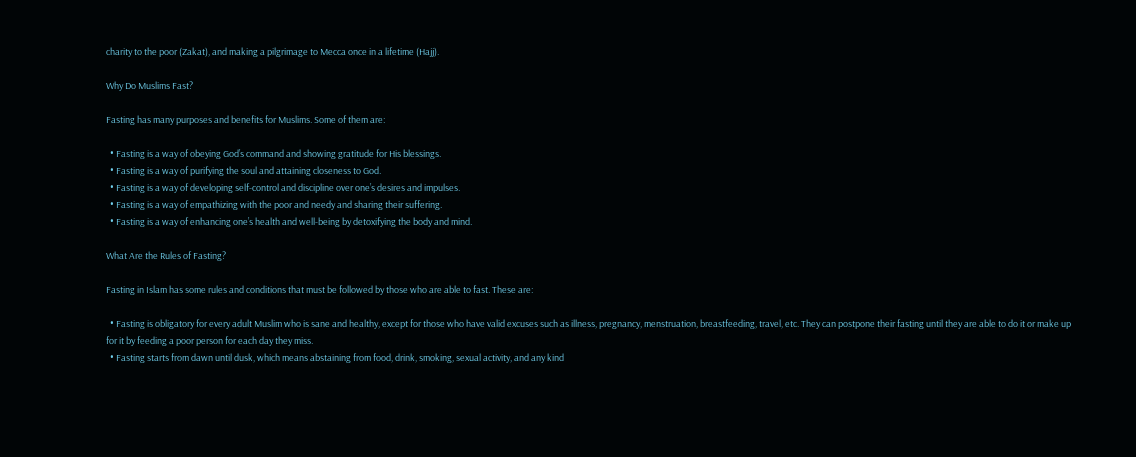charity to the poor (Zakat), and making a pilgrimage to Mecca once in a lifetime (Hajj).

Why Do Muslims Fast?

Fasting has many purposes and benefits for Muslims. Some of them are:

  • Fasting is a way of obeying God’s command and showing gratitude for His blessings.
  • Fasting is a way of purifying the soul and attaining closeness to God.
  • Fasting is a way of developing self-control and discipline over one’s desires and impulses.
  • Fasting is a way of empathizing with the poor and needy and sharing their suffering.
  • Fasting is a way of enhancing one’s health and well-being by detoxifying the body and mind.

What Are the Rules of Fasting?

Fasting in Islam has some rules and conditions that must be followed by those who are able to fast. These are:

  • Fasting is obligatory for every adult Muslim who is sane and healthy, except for those who have valid excuses such as illness, pregnancy, menstruation, breastfeeding, travel, etc. They can postpone their fasting until they are able to do it or make up for it by feeding a poor person for each day they miss.
  • Fasting starts from dawn until dusk, which means abstaining from food, drink, smoking, sexual activity, and any kind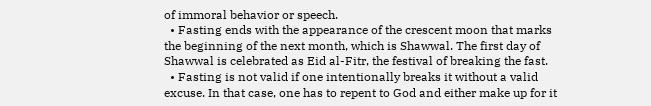of immoral behavior or speech.
  • Fasting ends with the appearance of the crescent moon that marks the beginning of the next month, which is Shawwal. The first day of Shawwal is celebrated as Eid al-Fitr, the festival of breaking the fast.
  • Fasting is not valid if one intentionally breaks it without a valid excuse. In that case, one has to repent to God and either make up for it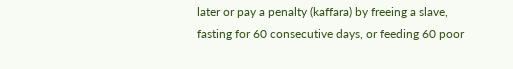later or pay a penalty (kaffara) by freeing a slave, fasting for 60 consecutive days, or feeding 60 poor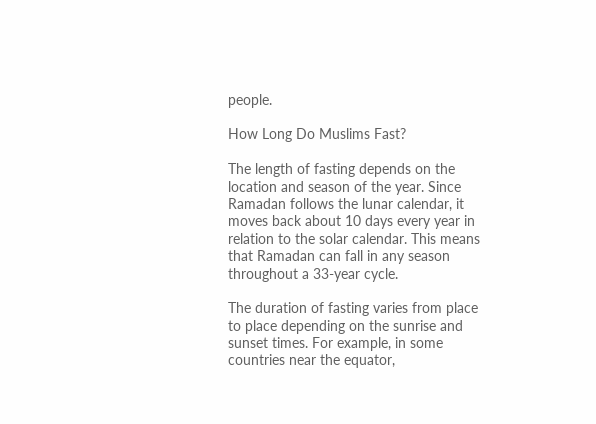people.

How Long Do Muslims Fast?

The length of fasting depends on the location and season of the year. Since Ramadan follows the lunar calendar, it moves back about 10 days every year in relation to the solar calendar. This means that Ramadan can fall in any season throughout a 33-year cycle.

The duration of fasting varies from place to place depending on the sunrise and sunset times. For example, in some countries near the equator,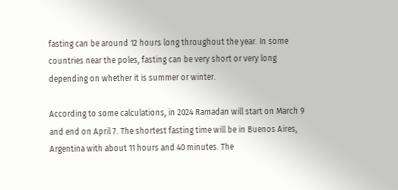fasting can be around 12 hours long throughout the year. In some countries near the poles, fasting can be very short or very long depending on whether it is summer or winter.

According to some calculations, in 2024 Ramadan will start on March 9 and end on April 7. The shortest fasting time will be in Buenos Aires, Argentina with about 11 hours and 40 minutes. The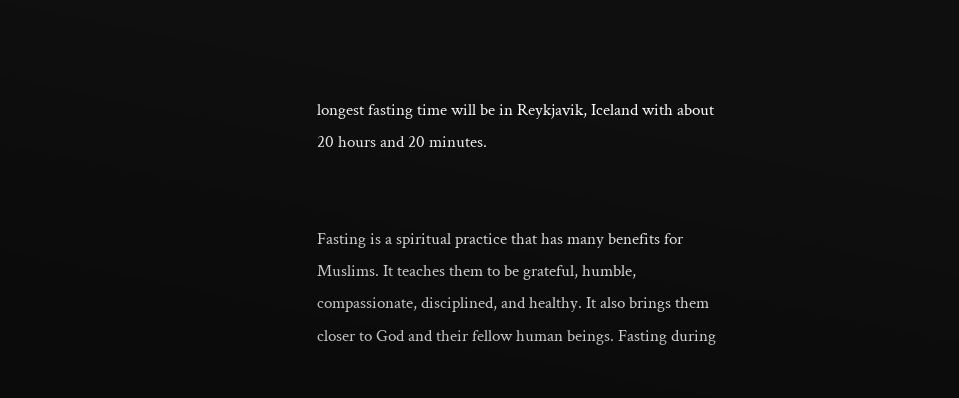longest fasting time will be in Reykjavik, Iceland with about 20 hours and 20 minutes.


Fasting is a spiritual practice that has many benefits for Muslims. It teaches them to be grateful, humble, compassionate, disciplined, and healthy. It also brings them closer to God and their fellow human beings. Fasting during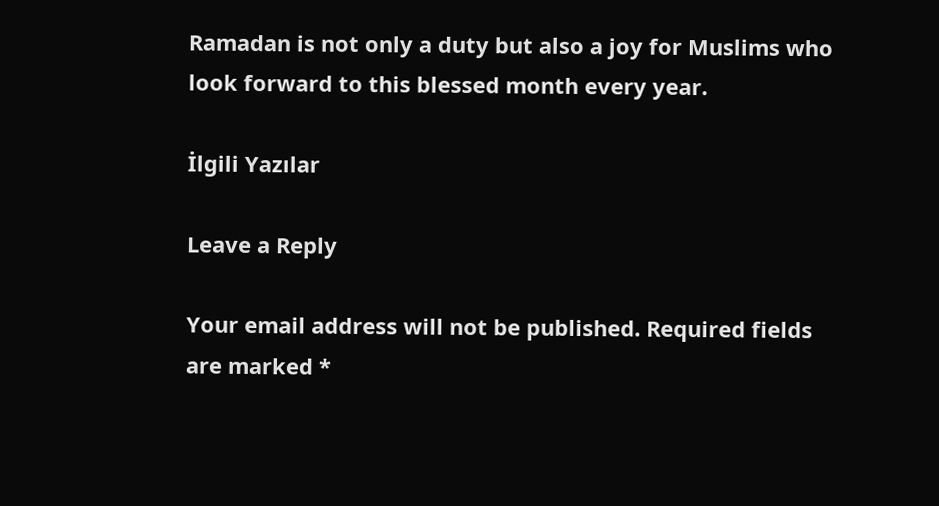Ramadan is not only a duty but also a joy for Muslims who look forward to this blessed month every year.

İlgili Yazılar

Leave a Reply

Your email address will not be published. Required fields are marked *